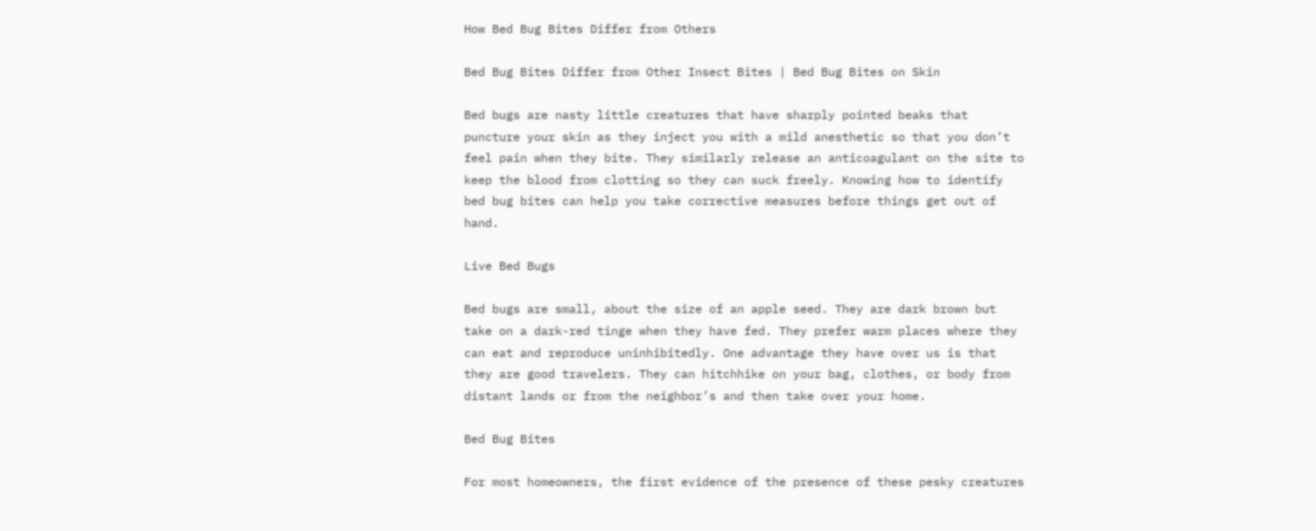How Bed Bug Bites Differ from Others

Bed Bug Bites Differ from Other Insect Bites | Bed Bug Bites on Skin

Bed bugs are nasty little creatures that have sharply pointed beaks that puncture your skin as they inject you with a mild anesthetic so that you don’t feel pain when they bite. They similarly release an anticoagulant on the site to keep the blood from clotting so they can suck freely. Knowing how to identify bed bug bites can help you take corrective measures before things get out of hand.

Live Bed Bugs

Bed bugs are small, about the size of an apple seed. They are dark brown but take on a dark-red tinge when they have fed. They prefer warm places where they can eat and reproduce uninhibitedly. One advantage they have over us is that they are good travelers. They can hitchhike on your bag, clothes, or body from distant lands or from the neighbor’s and then take over your home.

Bed Bug Bites

For most homeowners, the first evidence of the presence of these pesky creatures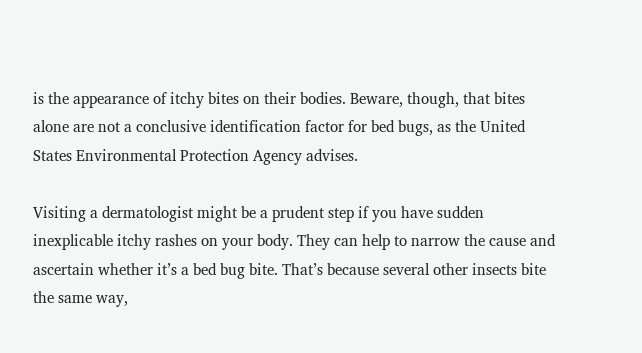is the appearance of itchy bites on their bodies. Beware, though, that bites alone are not a conclusive identification factor for bed bugs, as the United States Environmental Protection Agency advises.

Visiting a dermatologist might be a prudent step if you have sudden inexplicable itchy rashes on your body. They can help to narrow the cause and ascertain whether it’s a bed bug bite. That’s because several other insects bite the same way,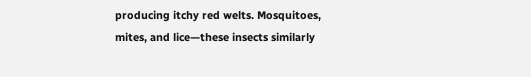producing itchy red welts. Mosquitoes, mites, and lice—these insects similarly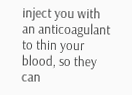inject you with an anticoagulant to thin your blood, so they can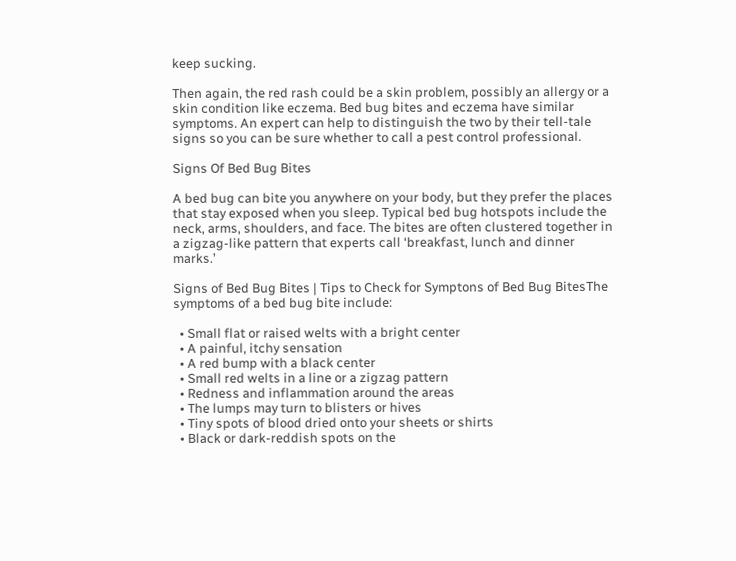keep sucking.

Then again, the red rash could be a skin problem, possibly an allergy or a skin condition like eczema. Bed bug bites and eczema have similar symptoms. An expert can help to distinguish the two by their tell-tale signs so you can be sure whether to call a pest control professional.

Signs Of Bed Bug Bites

A bed bug can bite you anywhere on your body, but they prefer the places that stay exposed when you sleep. Typical bed bug hotspots include the neck, arms, shoulders, and face. The bites are often clustered together in a zigzag-like pattern that experts call ‘breakfast, lunch and dinner marks.’

Signs of Bed Bug Bites | Tips to Check for Symptons of Bed Bug BitesThe symptoms of a bed bug bite include:

  • Small flat or raised welts with a bright center
  • A painful, itchy sensation
  • A red bump with a black center
  • Small red welts in a line or a zigzag pattern
  • Redness and inflammation around the areas
  • The lumps may turn to blisters or hives
  • Tiny spots of blood dried onto your sheets or shirts
  • Black or dark-reddish spots on the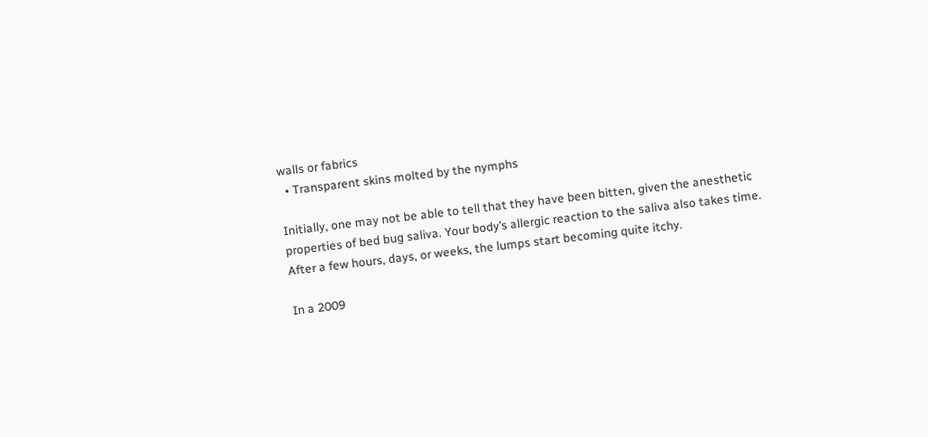walls or fabrics
  • Transparent skins molted by the nymphs

Initially, one may not be able to tell that they have been bitten, given the anesthetic properties of bed bug saliva. Your body’s allergic reaction to the saliva also takes time. After a few hours, days, or weeks, the lumps start becoming quite itchy.

In a 2009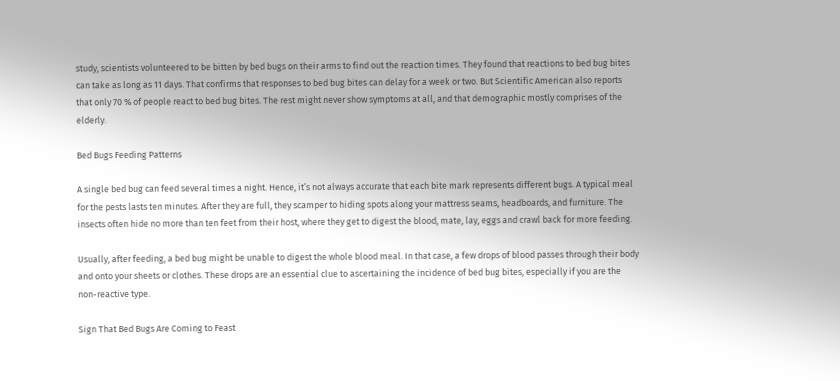study, scientists volunteered to be bitten by bed bugs on their arms to find out the reaction times. They found that reactions to bed bug bites can take as long as 11 days. That confirms that responses to bed bug bites can delay for a week or two. But Scientific American also reports that only 70 % of people react to bed bug bites. The rest might never show symptoms at all, and that demographic mostly comprises of the elderly.

Bed Bugs Feeding Patterns

A single bed bug can feed several times a night. Hence, it’s not always accurate that each bite mark represents different bugs. A typical meal for the pests lasts ten minutes. After they are full, they scamper to hiding spots along your mattress seams, headboards, and furniture. The insects often hide no more than ten feet from their host, where they get to digest the blood, mate, lay, eggs and crawl back for more feeding.

Usually, after feeding, a bed bug might be unable to digest the whole blood meal. In that case, a few drops of blood passes through their body and onto your sheets or clothes. These drops are an essential clue to ascertaining the incidence of bed bug bites, especially if you are the non-reactive type.

Sign That Bed Bugs Are Coming to Feast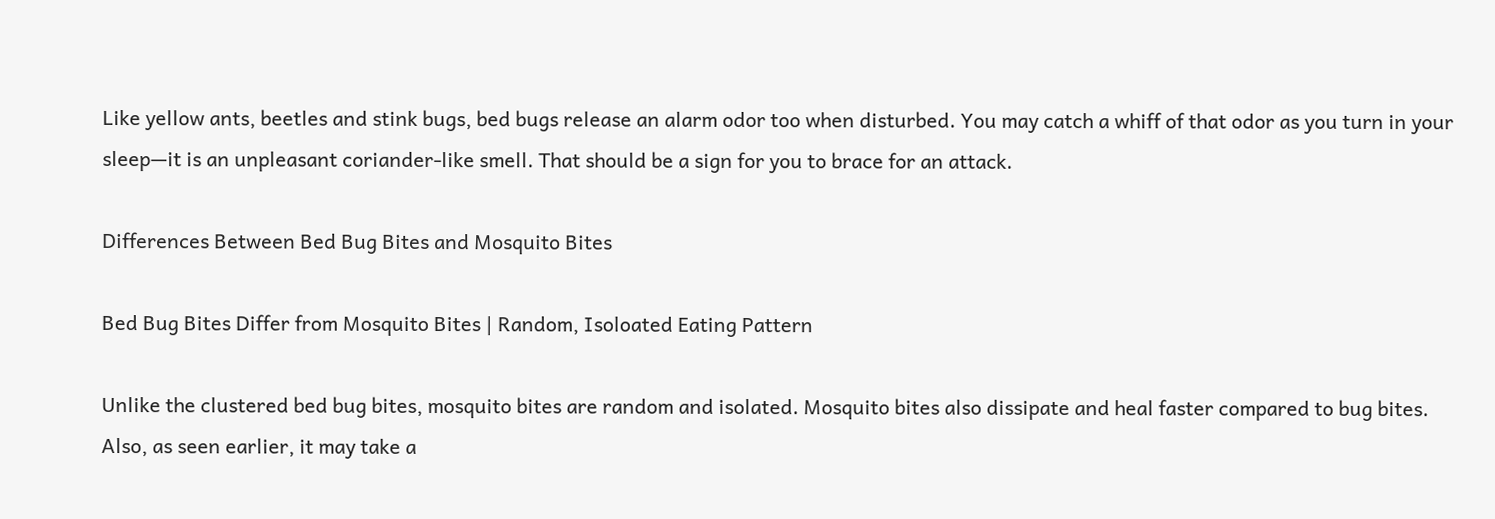Like yellow ants, beetles and stink bugs, bed bugs release an alarm odor too when disturbed. You may catch a whiff of that odor as you turn in your sleep—it is an unpleasant coriander-like smell. That should be a sign for you to brace for an attack.

Differences Between Bed Bug Bites and Mosquito Bites

Bed Bug Bites Differ from Mosquito Bites | Random, Isoloated Eating Pattern

Unlike the clustered bed bug bites, mosquito bites are random and isolated. Mosquito bites also dissipate and heal faster compared to bug bites. Also, as seen earlier, it may take a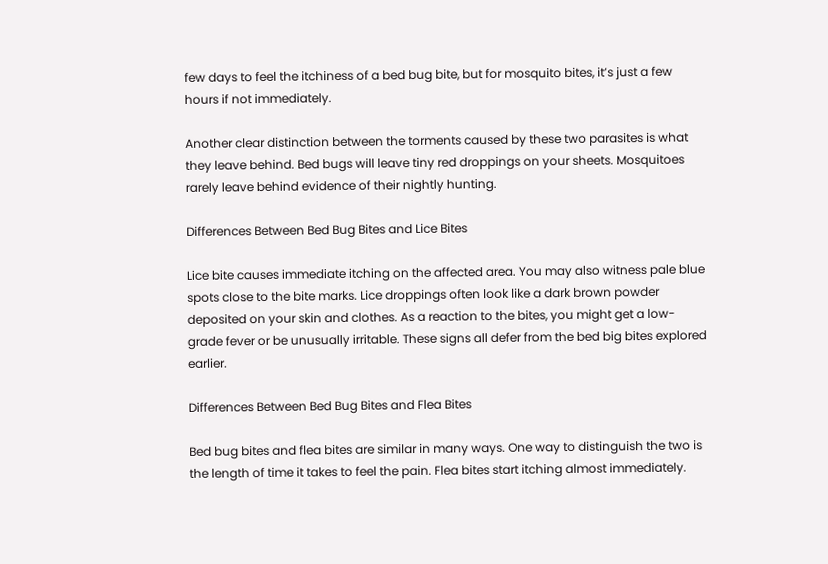few days to feel the itchiness of a bed bug bite, but for mosquito bites, it’s just a few hours if not immediately.

Another clear distinction between the torments caused by these two parasites is what they leave behind. Bed bugs will leave tiny red droppings on your sheets. Mosquitoes rarely leave behind evidence of their nightly hunting.

Differences Between Bed Bug Bites and Lice Bites

Lice bite causes immediate itching on the affected area. You may also witness pale blue spots close to the bite marks. Lice droppings often look like a dark brown powder deposited on your skin and clothes. As a reaction to the bites, you might get a low-grade fever or be unusually irritable. These signs all defer from the bed big bites explored earlier.

Differences Between Bed Bug Bites and Flea Bites

Bed bug bites and flea bites are similar in many ways. One way to distinguish the two is the length of time it takes to feel the pain. Flea bites start itching almost immediately.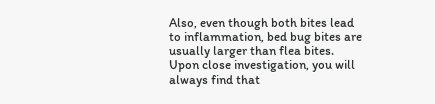Also, even though both bites lead to inflammation, bed bug bites are usually larger than flea bites. Upon close investigation, you will always find that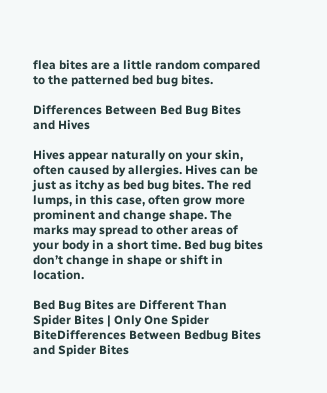flea bites are a little random compared to the patterned bed bug bites.

Differences Between Bed Bug Bites and Hives

Hives appear naturally on your skin, often caused by allergies. Hives can be just as itchy as bed bug bites. The red lumps, in this case, often grow more prominent and change shape. The marks may spread to other areas of your body in a short time. Bed bug bites don’t change in shape or shift in location.

Bed Bug Bites are Different Than Spider Bites | Only One Spider BiteDifferences Between Bedbug Bites and Spider Bites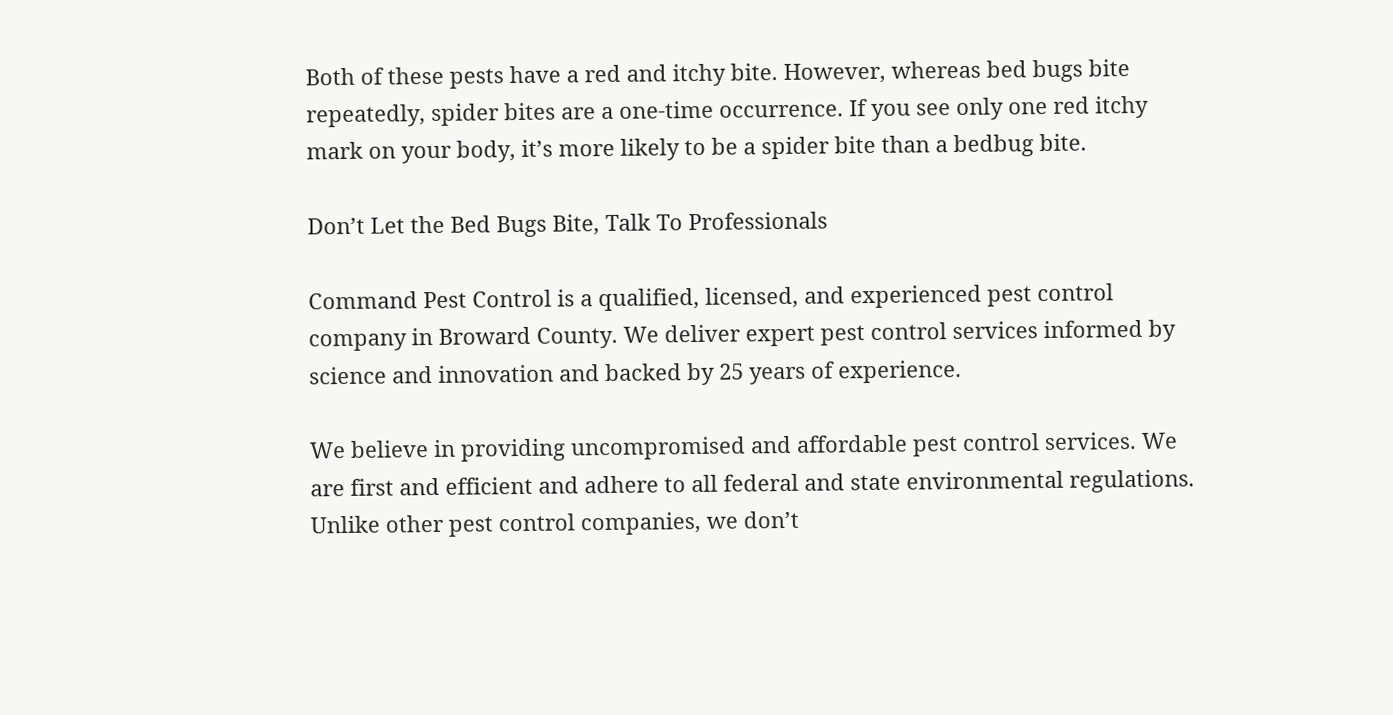Both of these pests have a red and itchy bite. However, whereas bed bugs bite repeatedly, spider bites are a one-time occurrence. If you see only one red itchy mark on your body, it’s more likely to be a spider bite than a bedbug bite.

Don’t Let the Bed Bugs Bite, Talk To Professionals

Command Pest Control is a qualified, licensed, and experienced pest control company in Broward County. We deliver expert pest control services informed by science and innovation and backed by 25 years of experience.

We believe in providing uncompromised and affordable pest control services. We are first and efficient and adhere to all federal and state environmental regulations. Unlike other pest control companies, we don’t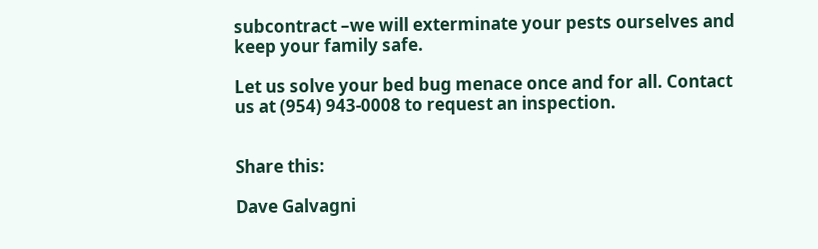subcontract –we will exterminate your pests ourselves and keep your family safe.

Let us solve your bed bug menace once and for all. Contact us at (954) 943-0008 to request an inspection.


Share this:

Dave Galvagni